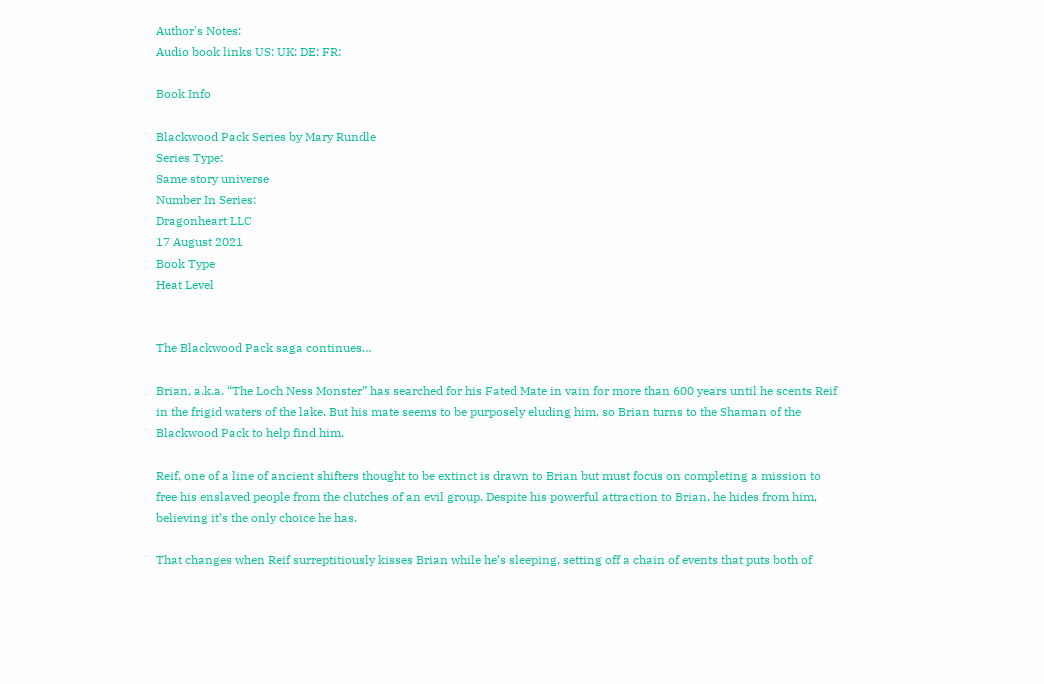Author's Notes:
Audio book links US: UK: DE: FR:

Book Info

Blackwood Pack Series by Mary Rundle
Series Type:
Same story universe
Number In Series:
Dragonheart LLC
17 August 2021
Book Type
Heat Level


The Blackwood Pack saga continues…

Brian, a.k.a. “The Loch Ness Monster” has searched for his Fated Mate in vain for more than 600 years until he scents Reif in the frigid waters of the lake. But his mate seems to be purposely eluding him, so Brian turns to the Shaman of the Blackwood Pack to help find him.

Reif, one of a line of ancient shifters thought to be extinct is drawn to Brian but must focus on completing a mission to free his enslaved people from the clutches of an evil group. Despite his powerful attraction to Brian, he hides from him, believing it’s the only choice he has.

That changes when Reif surreptitiously kisses Brian while he’s sleeping, setting off a chain of events that puts both of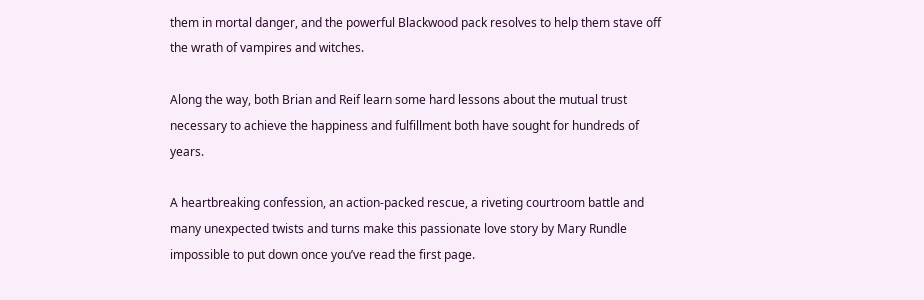them in mortal danger, and the powerful Blackwood pack resolves to help them stave off the wrath of vampires and witches.

Along the way, both Brian and Reif learn some hard lessons about the mutual trust necessary to achieve the happiness and fulfillment both have sought for hundreds of years.

A heartbreaking confession, an action-packed rescue, a riveting courtroom battle and many unexpected twists and turns make this passionate love story by Mary Rundle impossible to put down once you’ve read the first page.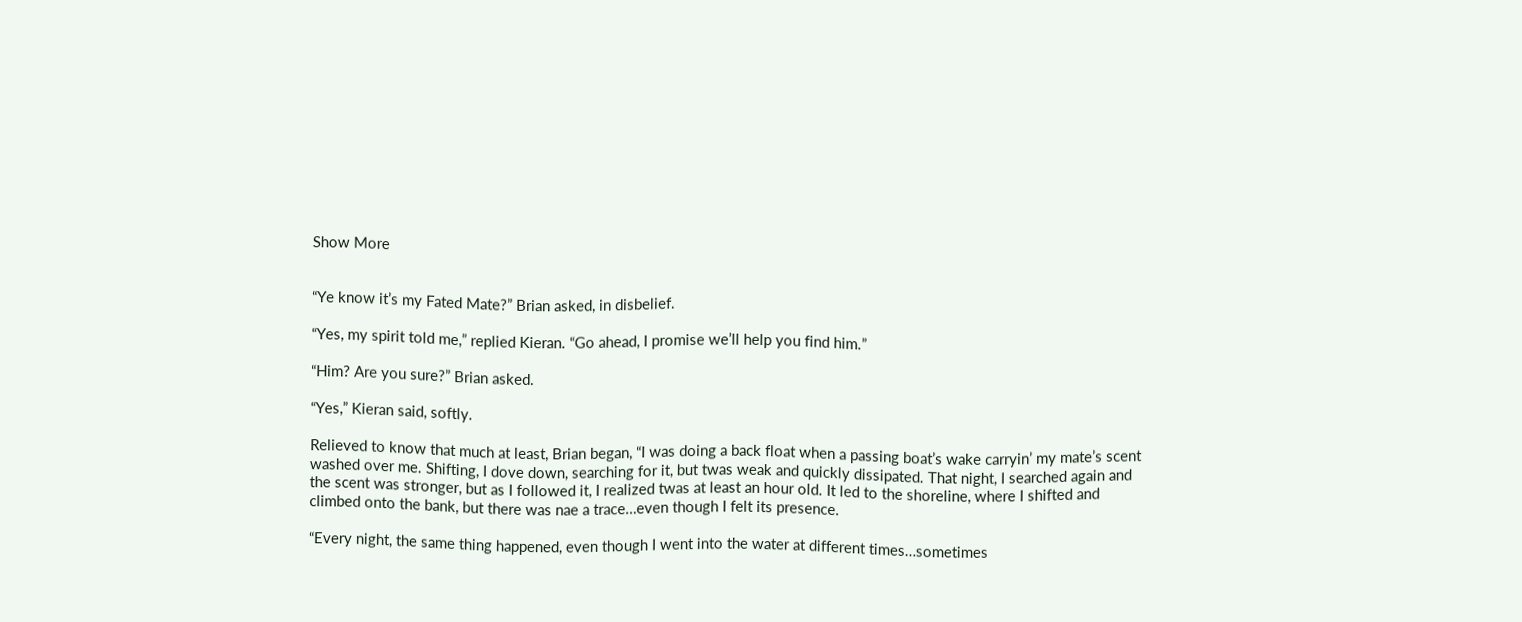Show More


“Ye know it’s my Fated Mate?” Brian asked, in disbelief.

“Yes, my spirit told me,” replied Kieran. “Go ahead, I promise we’ll help you find him.”

“Him? Are you sure?” Brian asked.

“Yes,” Kieran said, softly.

Relieved to know that much at least, Brian began, “I was doing a back float when a passing boat’s wake carryin’ my mate’s scent washed over me. Shifting, I dove down, searching for it, but twas weak and quickly dissipated. That night, I searched again and the scent was stronger, but as I followed it, I realized twas at least an hour old. It led to the shoreline, where I shifted and climbed onto the bank, but there was nae a trace…even though I felt its presence.

“Every night, the same thing happened, even though I went into the water at different times…sometimes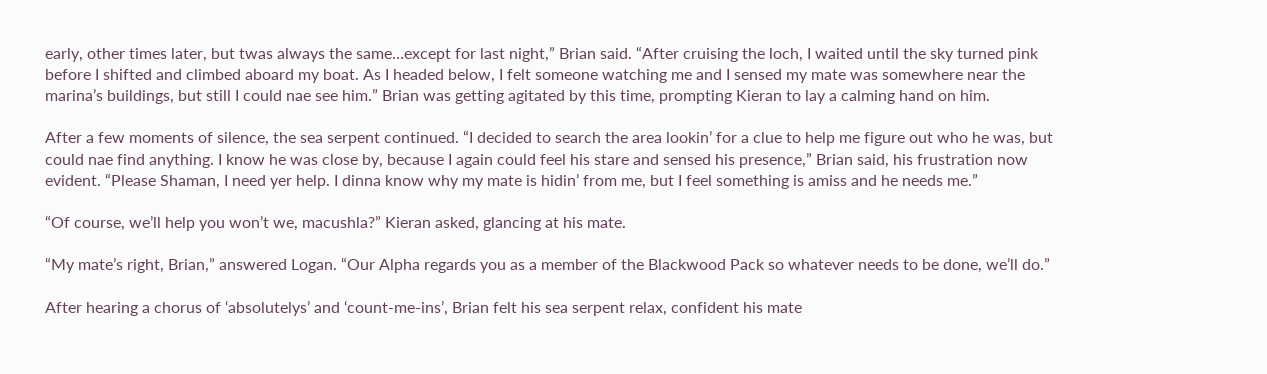early, other times later, but twas always the same…except for last night,” Brian said. “After cruising the loch, I waited until the sky turned pink before I shifted and climbed aboard my boat. As I headed below, I felt someone watching me and I sensed my mate was somewhere near the marina’s buildings, but still I could nae see him.” Brian was getting agitated by this time, prompting Kieran to lay a calming hand on him.

After a few moments of silence, the sea serpent continued. “I decided to search the area lookin’ for a clue to help me figure out who he was, but could nae find anything. I know he was close by, because I again could feel his stare and sensed his presence,” Brian said, his frustration now evident. “Please Shaman, I need yer help. I dinna know why my mate is hidin’ from me, but I feel something is amiss and he needs me.”

“Of course, we’ll help you won’t we, macushla?” Kieran asked, glancing at his mate.

“My mate’s right, Brian,” answered Logan. “Our Alpha regards you as a member of the Blackwood Pack so whatever needs to be done, we’ll do.”

After hearing a chorus of ‘absolutelys’ and ‘count-me-ins’, Brian felt his sea serpent relax, confident his mate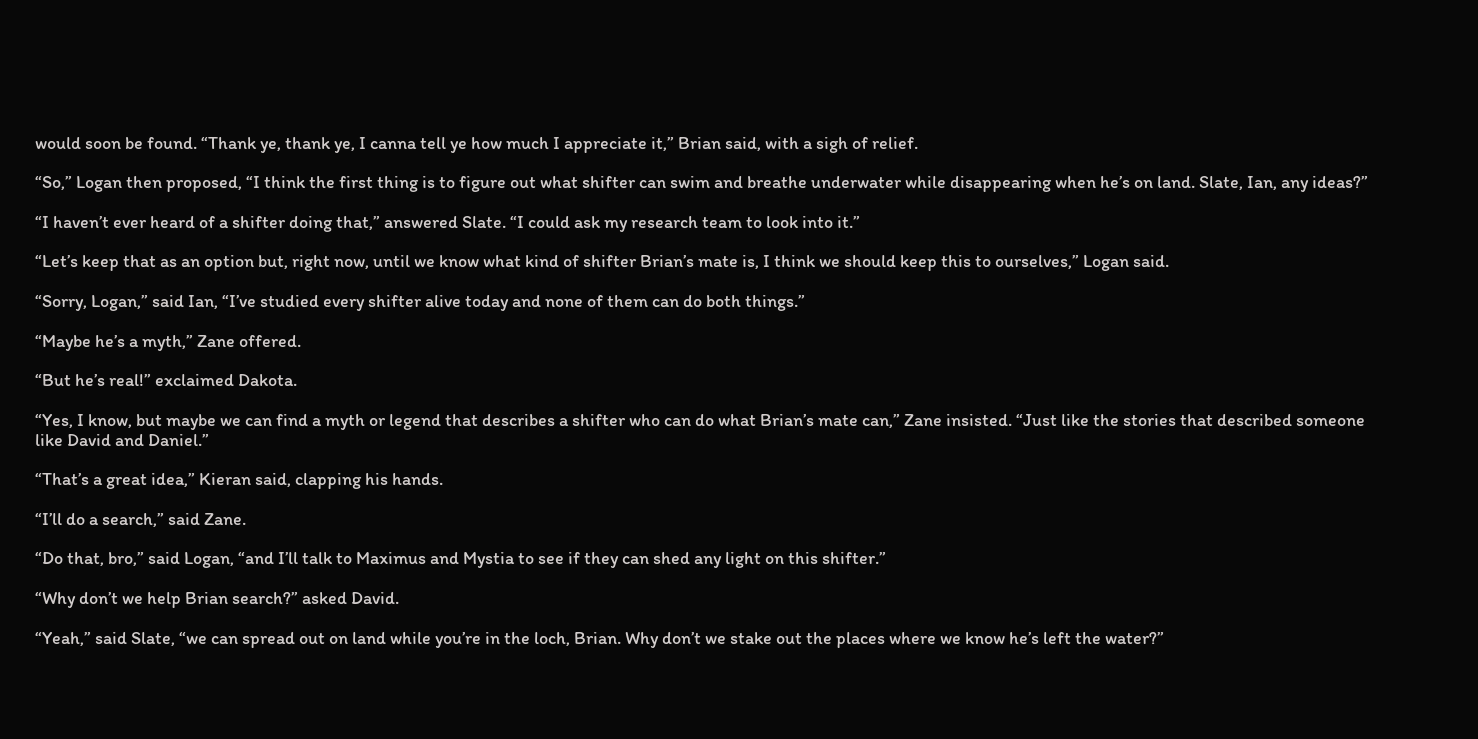would soon be found. “Thank ye, thank ye, I canna tell ye how much I appreciate it,” Brian said, with a sigh of relief.

“So,” Logan then proposed, “I think the first thing is to figure out what shifter can swim and breathe underwater while disappearing when he’s on land. Slate, Ian, any ideas?”

“I haven’t ever heard of a shifter doing that,” answered Slate. “I could ask my research team to look into it.”

“Let’s keep that as an option but, right now, until we know what kind of shifter Brian’s mate is, I think we should keep this to ourselves,” Logan said.

“Sorry, Logan,” said Ian, “I’ve studied every shifter alive today and none of them can do both things.”

“Maybe he’s a myth,” Zane offered.

“But he’s real!” exclaimed Dakota.

“Yes, I know, but maybe we can find a myth or legend that describes a shifter who can do what Brian’s mate can,” Zane insisted. “Just like the stories that described someone like David and Daniel.”

“That’s a great idea,” Kieran said, clapping his hands.

“I’ll do a search,” said Zane.

“Do that, bro,” said Logan, “and I’ll talk to Maximus and Mystia to see if they can shed any light on this shifter.”

“Why don’t we help Brian search?” asked David.

“Yeah,” said Slate, “we can spread out on land while you’re in the loch, Brian. Why don’t we stake out the places where we know he’s left the water?”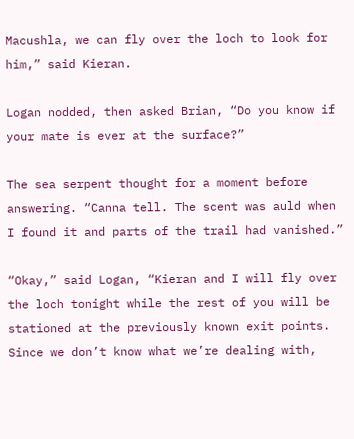Macushla, we can fly over the loch to look for him,” said Kieran.

Logan nodded, then asked Brian, “Do you know if your mate is ever at the surface?”

The sea serpent thought for a moment before answering. “Canna tell. The scent was auld when I found it and parts of the trail had vanished.”

“Okay,” said Logan, “Kieran and I will fly over the loch tonight while the rest of you will be stationed at the previously known exit points. Since we don’t know what we’re dealing with,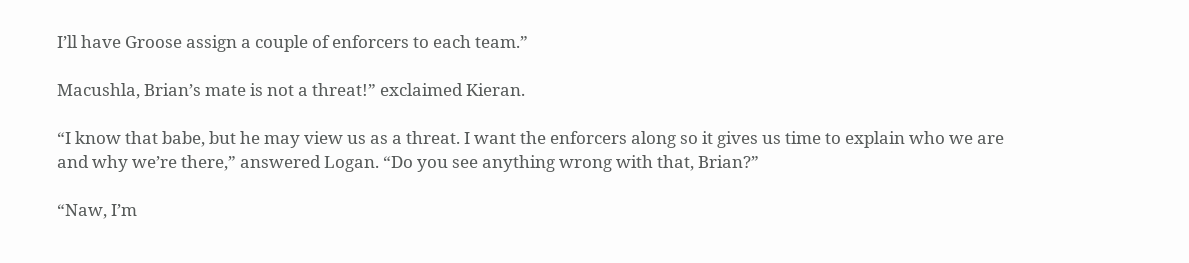I’ll have Groose assign a couple of enforcers to each team.”

Macushla, Brian’s mate is not a threat!” exclaimed Kieran.

“I know that babe, but he may view us as a threat. I want the enforcers along so it gives us time to explain who we are and why we’re there,” answered Logan. “Do you see anything wrong with that, Brian?”

“Naw, I’m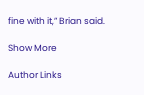fine with it,” Brian said.

Show More

Author Links